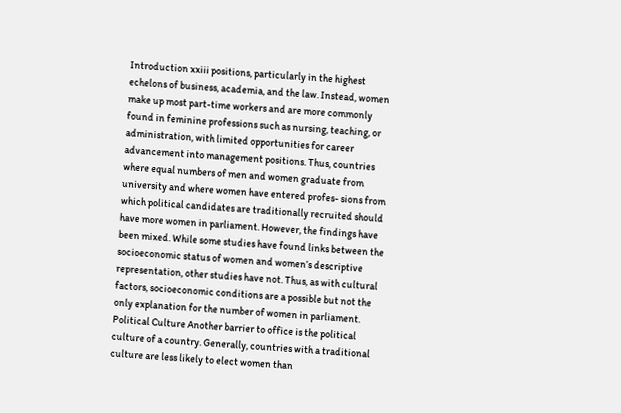Introduction xxiii positions, particularly in the highest echelons of business, academia, and the law. Instead, women make up most part-time workers and are more commonly found in feminine professions such as nursing, teaching, or administration, with limited opportunities for career advancement into management positions. Thus, countries where equal numbers of men and women graduate from university and where women have entered profes- sions from which political candidates are traditionally recruited should have more women in parliament. However, the findings have been mixed. While some studies have found links between the socioeconomic status of women and women’s descriptive representation, other studies have not. Thus, as with cultural factors, socioeconomic conditions are a possible but not the only explanation for the number of women in parliament. Political Culture Another barrier to office is the political culture of a country. Generally, countries with a traditional culture are less likely to elect women than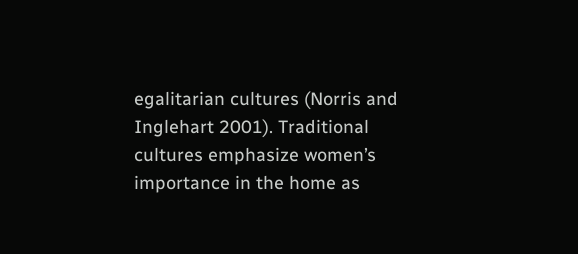egalitarian cultures (Norris and Inglehart 2001). Traditional cultures emphasize women’s importance in the home as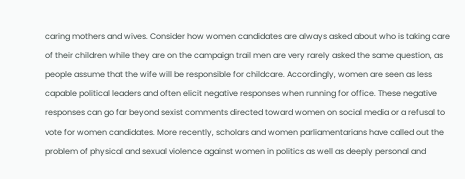caring mothers and wives. Consider how women candidates are always asked about who is taking care of their children while they are on the campaign trail men are very rarely asked the same question, as people assume that the wife will be responsible for childcare. Accordingly, women are seen as less capable political leaders and often elicit negative responses when running for office. These negative responses can go far beyond sexist comments directed toward women on social media or a refusal to vote for women candidates. More recently, scholars and women parliamentarians have called out the problem of physical and sexual violence against women in politics as well as deeply personal and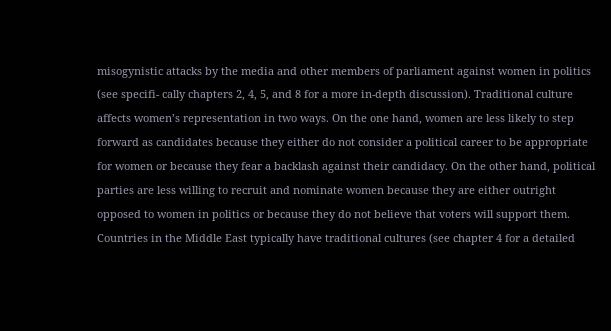misogynistic attacks by the media and other members of parliament against women in politics (see specifi- cally chapters 2, 4, 5, and 8 for a more in-depth discussion). Traditional culture affects women’s representation in two ways. On the one hand, women are less likely to step forward as candidates because they either do not consider a political career to be appropriate for women or because they fear a backlash against their candidacy. On the other hand, political parties are less willing to recruit and nominate women because they are either outright opposed to women in politics or because they do not believe that voters will support them. Countries in the Middle East typically have traditional cultures (see chapter 4 for a detailed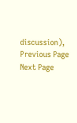discussion),
Previous Page Next Page